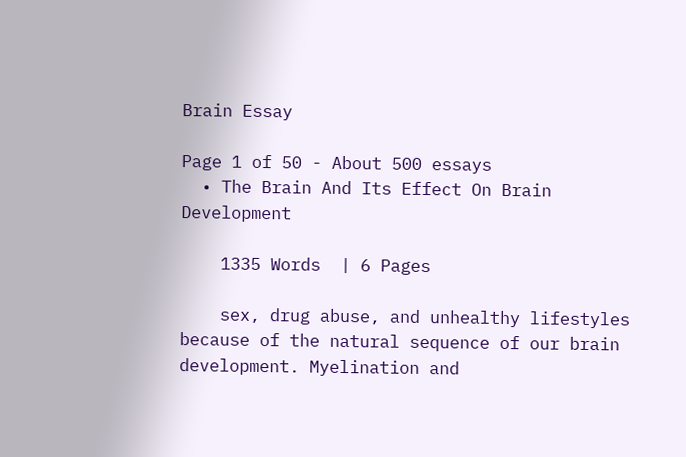Brain Essay

Page 1 of 50 - About 500 essays
  • The Brain And Its Effect On Brain Development

    1335 Words  | 6 Pages

    sex, drug abuse, and unhealthy lifestyles because of the natural sequence of our brain development. Myelination and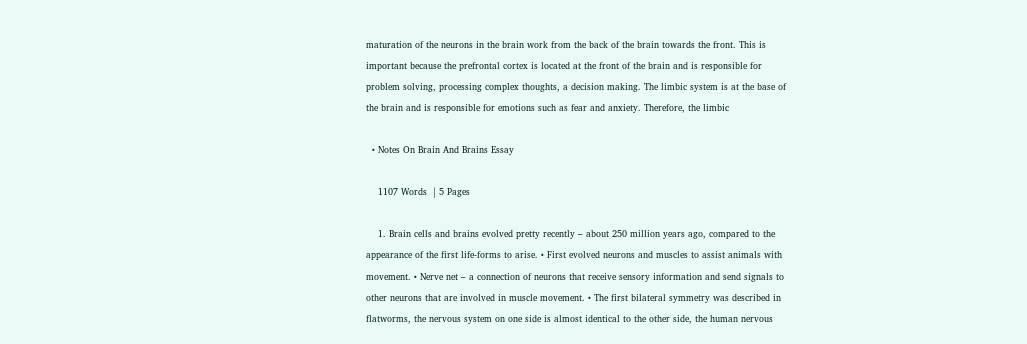maturation of the neurons in the brain work from the back of the brain towards the front. This is important because the prefrontal cortex is located at the front of the brain and is responsible for problem solving, processing complex thoughts, a decision making. The limbic system is at the base of the brain and is responsible for emotions such as fear and anxiety. Therefore, the limbic

  • Notes On Brain And Brains Essay

    1107 Words  | 5 Pages

    1. Brain cells and brains evolved pretty recently – about 250 million years ago, compared to the appearance of the first life-forms to arise. • First evolved neurons and muscles to assist animals with movement. • Nerve net – a connection of neurons that receive sensory information and send signals to other neurons that are involved in muscle movement. • The first bilateral symmetry was described in flatworms, the nervous system on one side is almost identical to the other side, the human nervous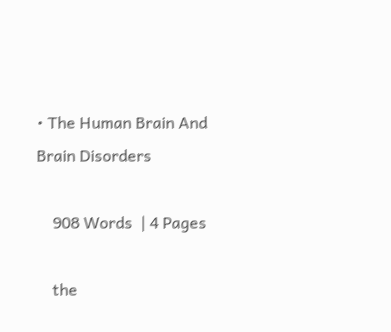• The Human Brain And Brain Disorders

    908 Words  | 4 Pages

    the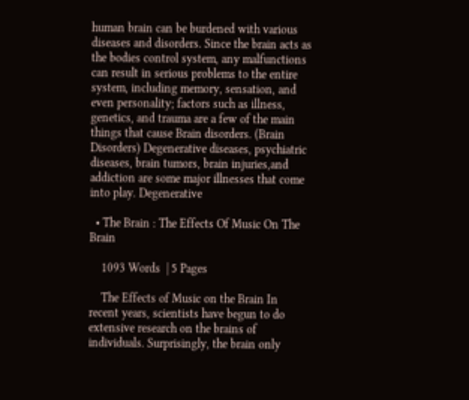human brain can be burdened with various diseases and disorders. Since the brain acts as the bodies control system, any malfunctions can result in serious problems to the entire system, including memory, sensation, and even personality; factors such as illness, genetics, and trauma are a few of the main things that cause Brain disorders. (Brain Disorders) Degenerative diseases, psychiatric diseases, brain tumors, brain injuries,and addiction are some major illnesses that come into play. Degenerative

  • The Brain : The Effects Of Music On The Brain

    1093 Words  | 5 Pages

    The Effects of Music on the Brain In recent years, scientists have begun to do extensive research on the brains of individuals. Surprisingly, the brain only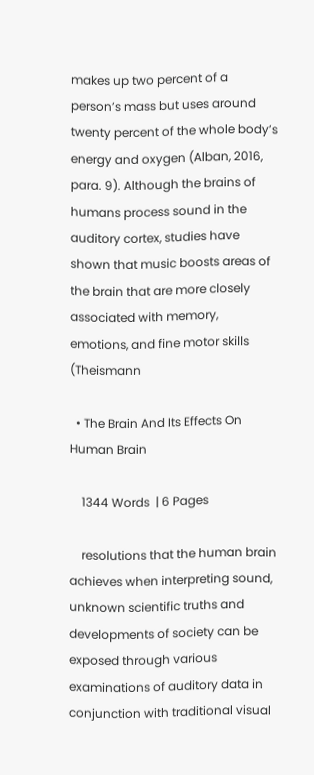makes up two percent of a person’s mass but uses around twenty percent of the whole body’s energy and oxygen (Alban, 2016, para. 9). Although the brains of humans process sound in the auditory cortex, studies have shown that music boosts areas of the brain that are more closely associated with memory, emotions, and fine motor skills (Theismann

  • The Brain And Its Effects On Human Brain

    1344 Words  | 6 Pages

    resolutions that the human brain achieves when interpreting sound, unknown scientific truths and developments of society can be exposed through various examinations of auditory data in conjunction with traditional visual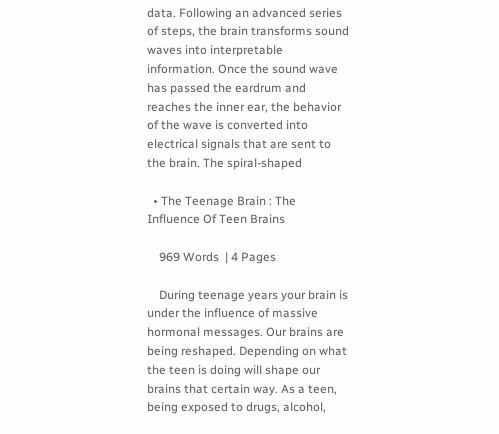data. Following an advanced series of steps, the brain transforms sound waves into interpretable information. Once the sound wave has passed the eardrum and reaches the inner ear, the behavior of the wave is converted into electrical signals that are sent to the brain. The spiral-shaped

  • The Teenage Brain : The Influence Of Teen Brains

    969 Words  | 4 Pages

    During teenage years your brain is under the influence of massive hormonal messages. Our brains are being reshaped. Depending on what the teen is doing will shape our brains that certain way. As a teen, being exposed to drugs, alcohol,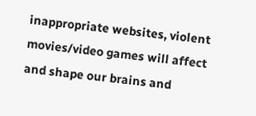inappropriate websites, violent movies/video games will affect and shape our brains and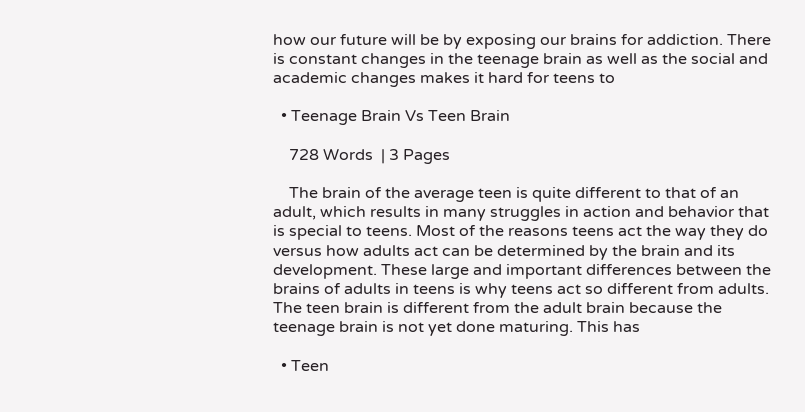how our future will be by exposing our brains for addiction. There is constant changes in the teenage brain as well as the social and academic changes makes it hard for teens to

  • Teenage Brain Vs Teen Brain

    728 Words  | 3 Pages

    The brain of the average teen is quite different to that of an adult, which results in many struggles in action and behavior that is special to teens. Most of the reasons teens act the way they do versus how adults act can be determined by the brain and its development. These large and important differences between the brains of adults in teens is why teens act so different from adults. The teen brain is different from the adult brain because the teenage brain is not yet done maturing. This has

  • Teen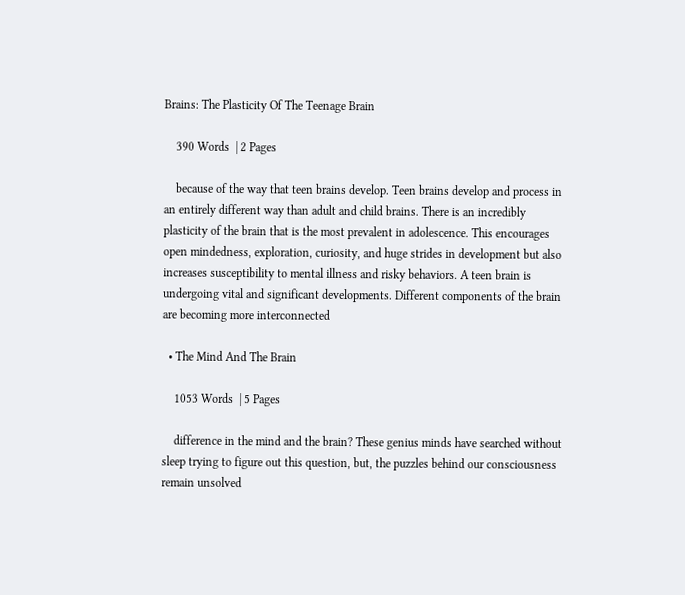Brains: The Plasticity Of The Teenage Brain

    390 Words  | 2 Pages

    because of the way that teen brains develop. Teen brains develop and process in an entirely different way than adult and child brains. There is an incredibly plasticity of the brain that is the most prevalent in adolescence. This encourages open mindedness, exploration, curiosity, and huge strides in development but also increases susceptibility to mental illness and risky behaviors. A teen brain is undergoing vital and significant developments. Different components of the brain are becoming more interconnected

  • The Mind And The Brain

    1053 Words  | 5 Pages

    difference in the mind and the brain? These genius minds have searched without sleep trying to figure out this question, but, the puzzles behind our consciousness remain unsolved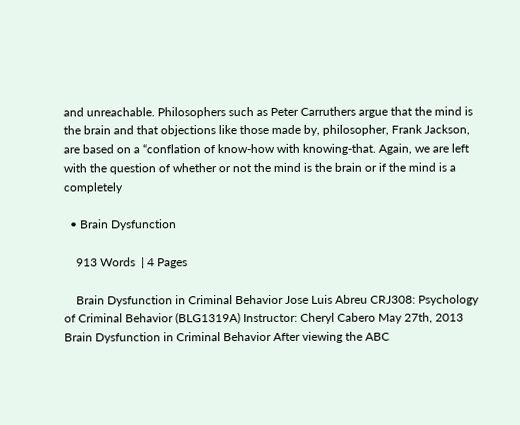and unreachable. Philosophers such as Peter Carruthers argue that the mind is the brain and that objections like those made by, philosopher, Frank Jackson, are based on a “conflation of know-how with knowing-that. Again, we are left with the question of whether or not the mind is the brain or if the mind is a completely

  • Brain Dysfunction

    913 Words  | 4 Pages

    Brain Dysfunction in Criminal Behavior Jose Luis Abreu CRJ308: Psychology of Criminal Behavior (BLG1319A) Instructor: Cheryl Cabero May 27th, 2013 Brain Dysfunction in Criminal Behavior After viewing the ABC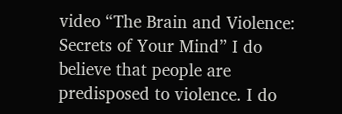video “The Brain and Violence: Secrets of Your Mind” I do believe that people are predisposed to violence. I do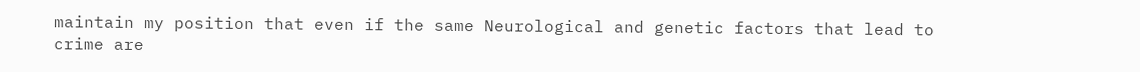maintain my position that even if the same Neurological and genetic factors that lead to crime are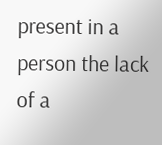present in a person the lack of a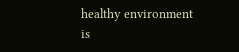healthy environment is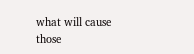what will cause those